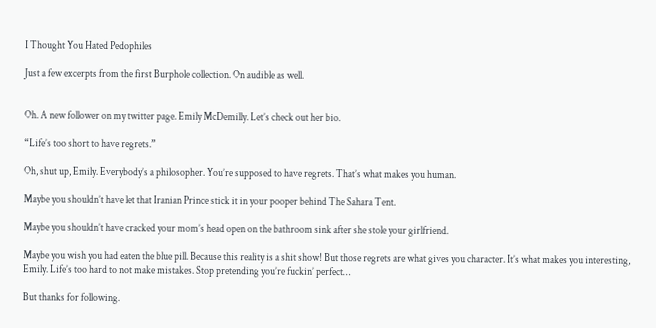I Thought You Hated Pedophiles

Just a few excerpts from the first Burphole collection. On audible as well.


Oh. A new follower on my twitter page. Emily McDemilly. Let’s check out her bio.

“Life’s too short to have regrets.”

Oh, shut up, Emily. Everybody’s a philosopher. You’re supposed to have regrets. That’s what makes you human.

Maybe you shouldn’t have let that Iranian Prince stick it in your pooper behind The Sahara Tent.

Maybe you shouldn’t have cracked your mom’s head open on the bathroom sink after she stole your girlfriend.

Maybe you wish you had eaten the blue pill. Because this reality is a shit show! But those regrets are what gives you character. It’s what makes you interesting, Emily. Life’s too hard to not make mistakes. Stop pretending you’re fuckin’ perfect…

But thanks for following.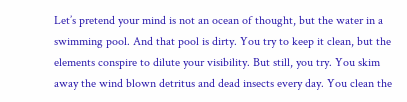Let’s pretend your mind is not an ocean of thought, but the water in a swimming pool. And that pool is dirty. You try to keep it clean, but the elements conspire to dilute your visibility. But still, you try. You skim away the wind blown detritus and dead insects every day. You clean the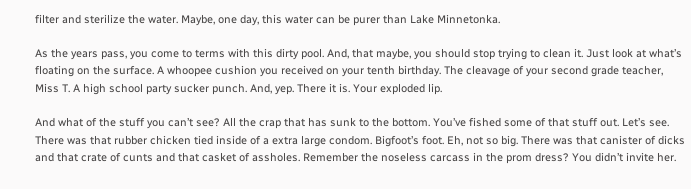filter and sterilize the water. Maybe, one day, this water can be purer than Lake Minnetonka.

As the years pass, you come to terms with this dirty pool. And, that maybe, you should stop trying to clean it. Just look at what’s floating on the surface. A whoopee cushion you received on your tenth birthday. The cleavage of your second grade teacher, Miss T. A high school party sucker punch. And, yep. There it is. Your exploded lip.

And what of the stuff you can’t see? All the crap that has sunk to the bottom. You’ve fished some of that stuff out. Let’s see. There was that rubber chicken tied inside of a extra large condom. Bigfoot’s foot. Eh, not so big. There was that canister of dicks and that crate of cunts and that casket of assholes. Remember the noseless carcass in the prom dress? You didn’t invite her.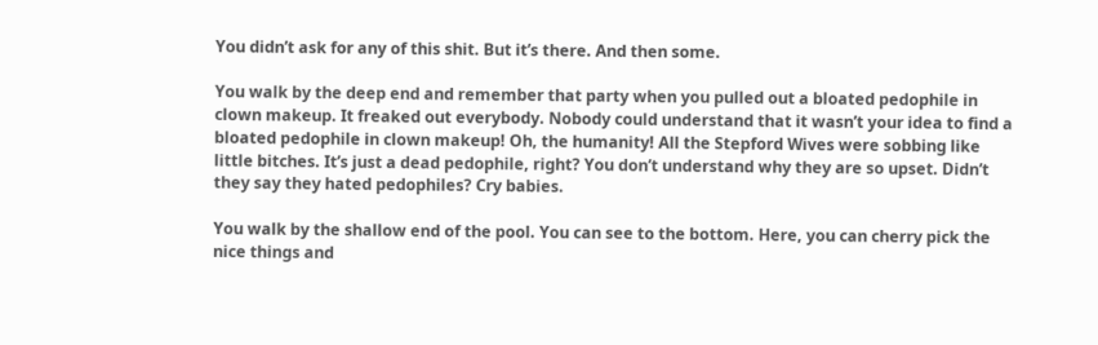You didn’t ask for any of this shit. But it’s there. And then some.

You walk by the deep end and remember that party when you pulled out a bloated pedophile in clown makeup. It freaked out everybody. Nobody could understand that it wasn’t your idea to find a bloated pedophile in clown makeup! Oh, the humanity! All the Stepford Wives were sobbing like little bitches. It’s just a dead pedophile, right? You don’t understand why they are so upset. Didn’t they say they hated pedophiles? Cry babies.

You walk by the shallow end of the pool. You can see to the bottom. Here, you can cherry pick the nice things and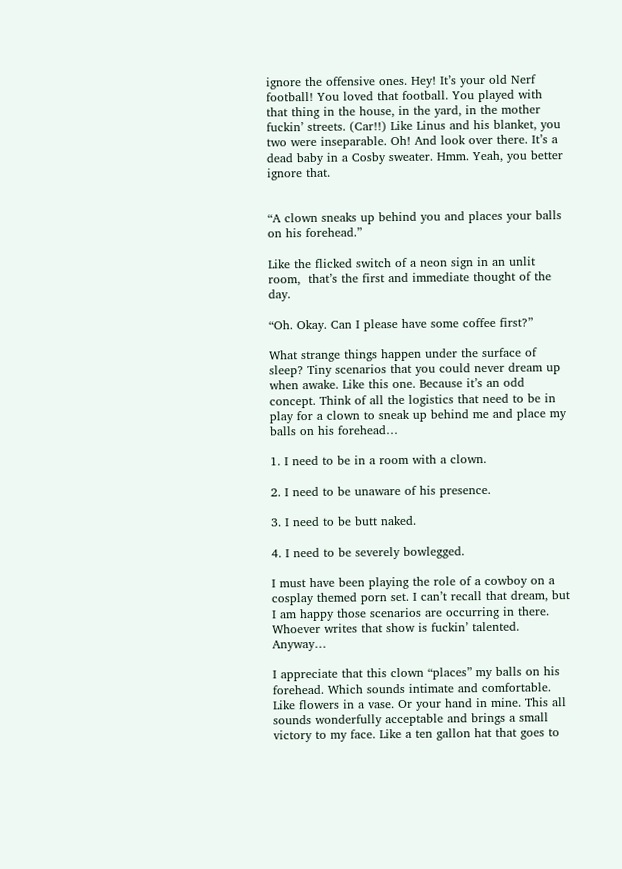ignore the offensive ones. Hey! It’s your old Nerf football! You loved that football. You played with that thing in the house, in the yard, in the mother fuckin’ streets. (Car!!) Like Linus and his blanket, you two were inseparable. Oh! And look over there. It’s a dead baby in a Cosby sweater. Hmm. Yeah, you better ignore that.


“A clown sneaks up behind you and places your balls on his forehead.”

Like the flicked switch of a neon sign in an unlit room,  that’s the first and immediate thought of the day.

“Oh. Okay. Can I please have some coffee first?”

What strange things happen under the surface of sleep? Tiny scenarios that you could never dream up when awake. Like this one. Because it’s an odd concept. Think of all the logistics that need to be in play for a clown to sneak up behind me and place my balls on his forehead…

1. I need to be in a room with a clown.

2. I need to be unaware of his presence.

3. I need to be butt naked.

4. I need to be severely bowlegged.

I must have been playing the role of a cowboy on a cosplay themed porn set. I can’t recall that dream, but I am happy those scenarios are occurring in there. Whoever writes that show is fuckin’ talented. Anyway…

I appreciate that this clown “places” my balls on his forehead. Which sounds intimate and comfortable. Like flowers in a vase. Or your hand in mine. This all sounds wonderfully acceptable and brings a small victory to my face. Like a ten gallon hat that goes to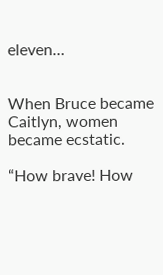eleven…


When Bruce became Caitlyn, women became ecstatic.

“How brave! How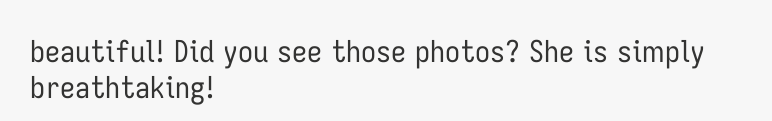beautiful! Did you see those photos? She is simply breathtaking!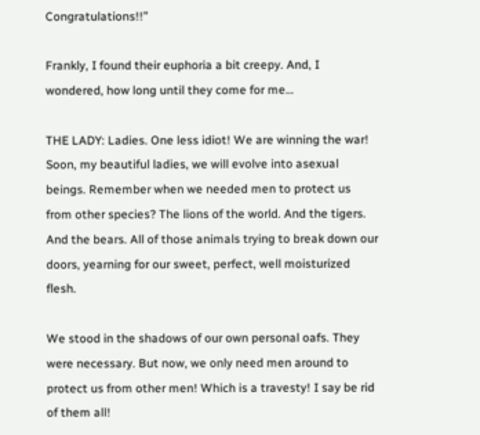Congratulations!!”

Frankly, I found their euphoria a bit creepy. And, I wondered, how long until they come for me…

THE LADY: Ladies. One less idiot! We are winning the war! Soon, my beautiful ladies, we will evolve into asexual beings. Remember when we needed men to protect us from other species? The lions of the world. And the tigers. And the bears. All of those animals trying to break down our doors, yearning for our sweet, perfect, well moisturized flesh.

We stood in the shadows of our own personal oafs. They were necessary. But now, we only need men around to protect us from other men! Which is a travesty! I say be rid of them all!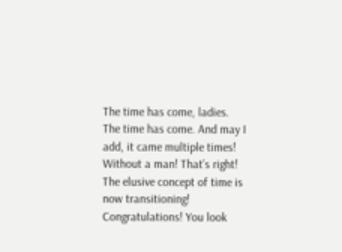The time has come, ladies. The time has come. And may I add, it came multiple times! Without a man! That’s right! The elusive concept of time is now transitioning! Congratulations! You look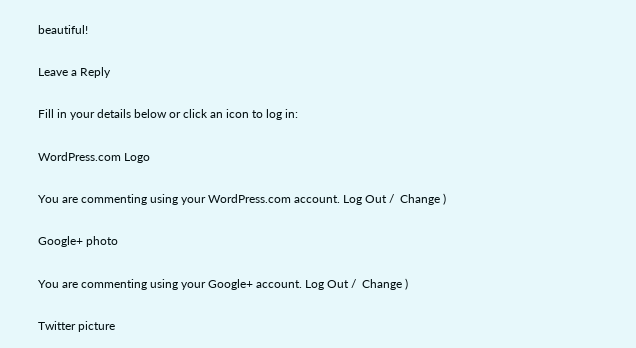beautiful!

Leave a Reply

Fill in your details below or click an icon to log in:

WordPress.com Logo

You are commenting using your WordPress.com account. Log Out /  Change )

Google+ photo

You are commenting using your Google+ account. Log Out /  Change )

Twitter picture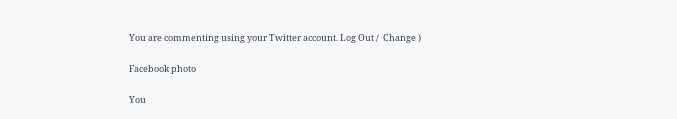You are commenting using your Twitter account. Log Out /  Change )

Facebook photo

You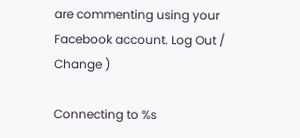are commenting using your Facebook account. Log Out /  Change )

Connecting to %s